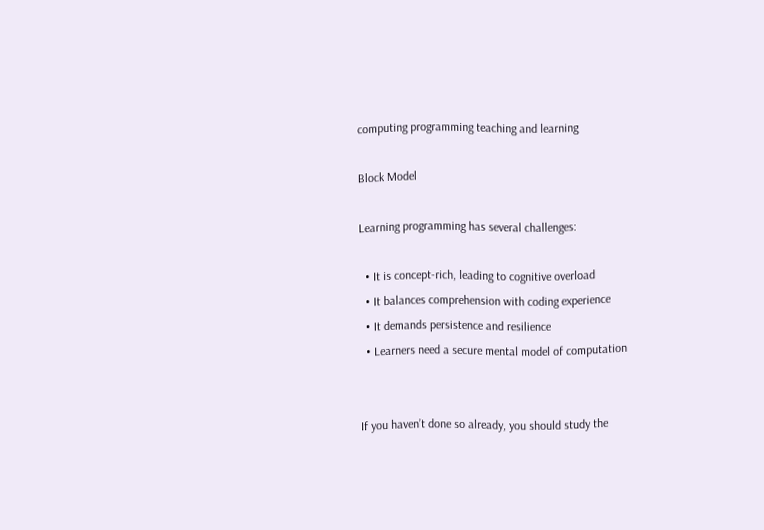computing programming teaching and learning

Block Model

Learning programming has several challenges:

  • It is concept-rich, leading to cognitive overload
  • It balances comprehension with coding experience
  • It demands persistence and resilience
  • Learners need a secure mental model of computation


If you haven’t done so already, you should study the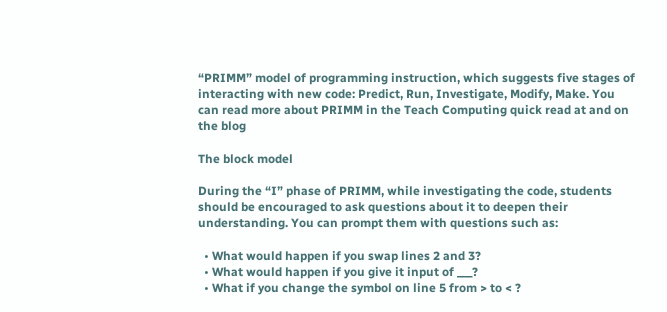“PRIMM” model of programming instruction, which suggests five stages of interacting with new code: Predict, Run, Investigate, Modify, Make. You can read more about PRIMM in the Teach Computing quick read at and on the blog

The block model

During the “I” phase of PRIMM, while investigating the code, students should be encouraged to ask questions about it to deepen their understanding. You can prompt them with questions such as:

  • What would happen if you swap lines 2 and 3?
  • What would happen if you give it input of ___?
  • What if you change the symbol on line 5 from > to < ?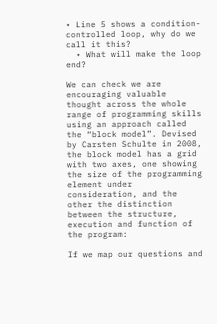• Line 5 shows a condition-controlled loop, why do we call it this?
  • What will make the loop end?

We can check we are encouraging valuable thought across the whole range of programming skills using an approach called the “block model”. Devised by Carsten Schulte in 2008, the block model has a grid with two axes, one showing the size of the programming element under consideration, and the other the distinction between the structure, execution and function of the program:

If we map our questions and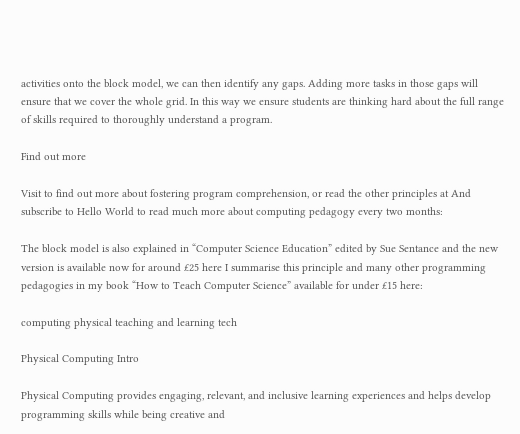activities onto the block model, we can then identify any gaps. Adding more tasks in those gaps will ensure that we cover the whole grid. In this way we ensure students are thinking hard about the full range of skills required to thoroughly understand a program.

Find out more

Visit to find out more about fostering program comprehension, or read the other principles at And subscribe to Hello World to read much more about computing pedagogy every two months:

The block model is also explained in “Computer Science Education” edited by Sue Sentance and the new version is available now for around £25 here I summarise this principle and many other programming pedagogies in my book “How to Teach Computer Science” available for under £15 here:

computing physical teaching and learning tech

Physical Computing Intro

Physical Computing provides engaging, relevant, and inclusive learning experiences and helps develop programming skills while being creative and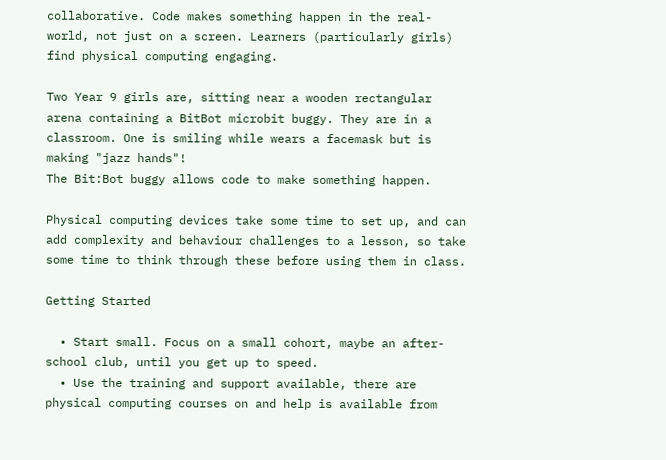collaborative. Code makes something happen in the real-world, not just on a screen. Learners (particularly girls) find physical computing engaging.

Two Year 9 girls are, sitting near a wooden rectangular arena containing a BitBot microbit buggy. They are in a classroom. One is smiling while wears a facemask but is making "jazz hands"!
The Bit:Bot buggy allows code to make something happen.

Physical computing devices take some time to set up, and can add complexity and behaviour challenges to a lesson, so take some time to think through these before using them in class.

Getting Started

  • Start small. Focus on a small cohort, maybe an after-school club, until you get up to speed.
  • Use the training and support available, there are physical computing courses on and help is available from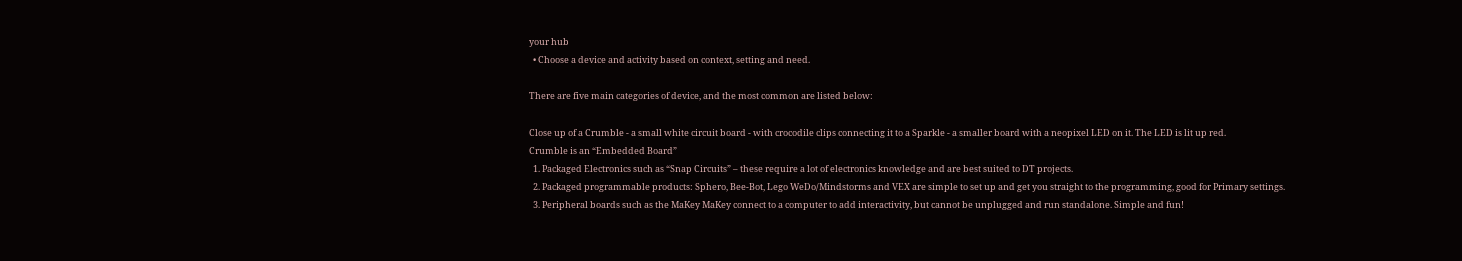your hub
  • Choose a device and activity based on context, setting and need.

There are five main categories of device, and the most common are listed below:

Close up of a Crumble - a small white circuit board - with crocodile clips connecting it to a Sparkle - a smaller board with a neopixel LED on it. The LED is lit up red.
Crumble is an “Embedded Board”
  1. Packaged Electronics such as “Snap Circuits” – these require a lot of electronics knowledge and are best suited to DT projects.
  2. Packaged programmable products: Sphero, Bee-Bot, Lego WeDo/Mindstorms and VEX are simple to set up and get you straight to the programming, good for Primary settings.
  3. Peripheral boards such as the MaKey MaKey connect to a computer to add interactivity, but cannot be unplugged and run standalone. Simple and fun!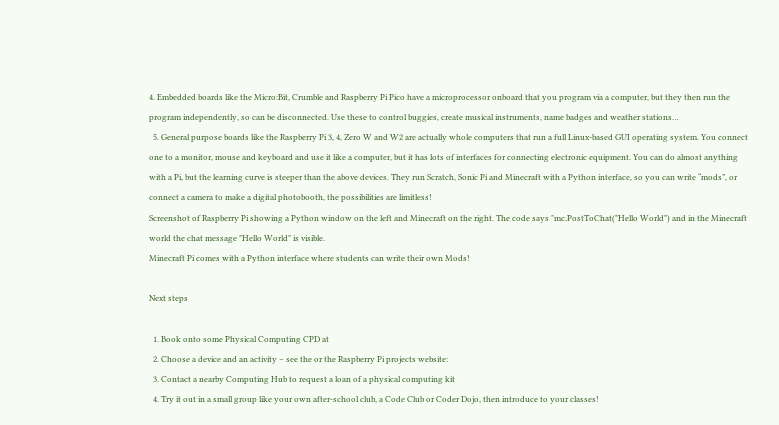4. Embedded boards like the Micro:Bit, Crumble and Raspberry Pi Pico have a microprocessor onboard that you program via a computer, but they then run the program independently, so can be disconnected. Use these to control buggies, create musical instruments, name badges and weather stations…
  5. General purpose boards like the Raspberry Pi 3, 4, Zero W and W2 are actually whole computers that run a full Linux-based GUI operating system. You connect one to a monitor, mouse and keyboard and use it like a computer, but it has lots of interfaces for connecting electronic equipment. You can do almost anything with a Pi, but the learning curve is steeper than the above devices. They run Scratch, Sonic Pi and Minecraft with a Python interface, so you can write “mods”, or connect a camera to make a digital photobooth, the possibilities are limitless!
Screenshot of Raspberry Pi showing a Python window on the left and Minecraft on the right. The code says "mc.PostToChat("Hello World") and in the Minecraft world the chat message "Hello World" is visible.
Minecraft Pi comes with a Python interface where students can write their own Mods!

Next steps

  1. Book onto some Physical Computing CPD at
  2. Choose a device and an activity – see the or the Raspberry Pi projects website:
  3. Contact a nearby Computing Hub to request a loan of a physical computing kit
  4. Try it out in a small group like your own after-school club, a Code Club or Coder Dojo, then introduce to your classes!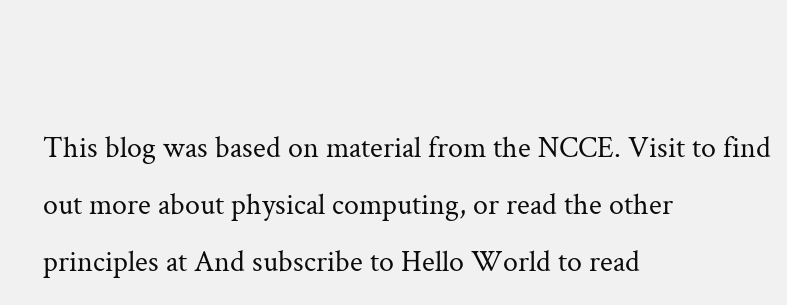This blog was based on material from the NCCE. Visit to find out more about physical computing, or read the other principles at And subscribe to Hello World to read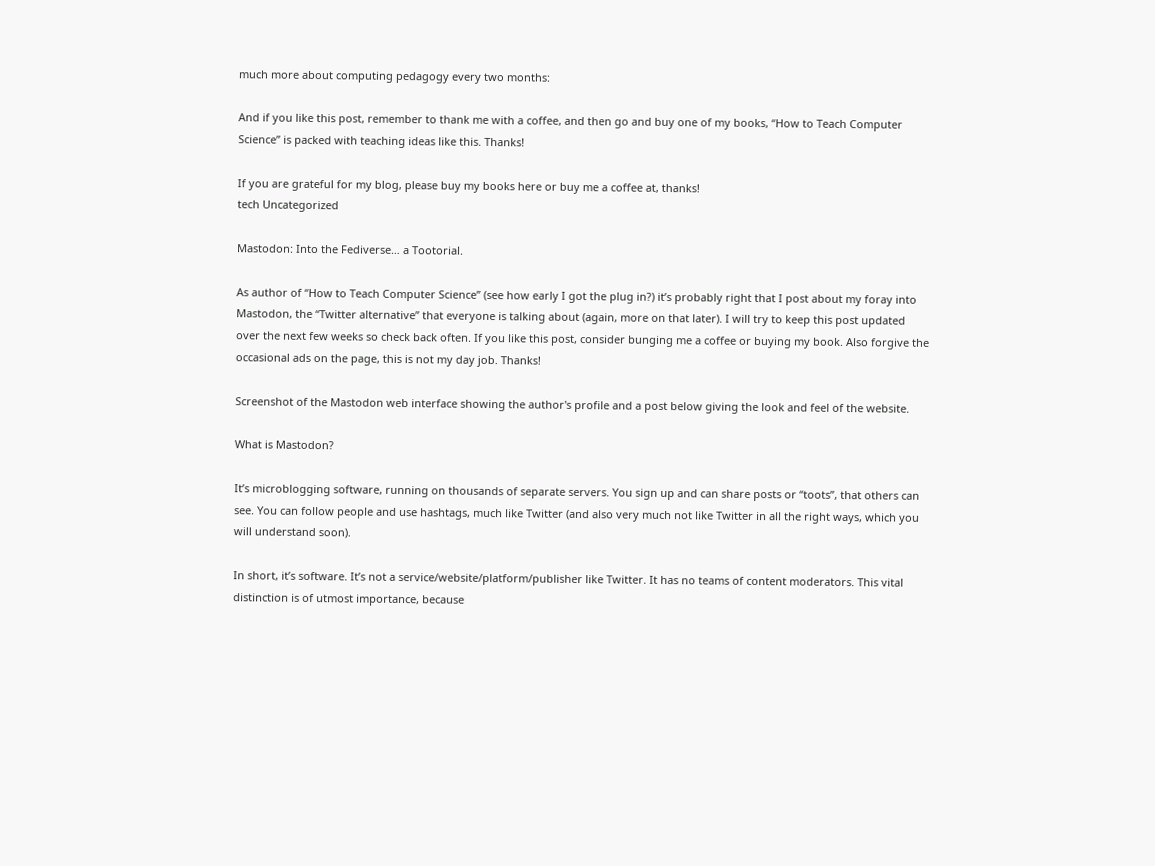much more about computing pedagogy every two months:

And if you like this post, remember to thank me with a coffee, and then go and buy one of my books, “How to Teach Computer Science” is packed with teaching ideas like this. Thanks!

If you are grateful for my blog, please buy my books here or buy me a coffee at, thanks!
tech Uncategorized

Mastodon: Into the Fediverse… a Tootorial.

As author of “How to Teach Computer Science” (see how early I got the plug in?) it’s probably right that I post about my foray into Mastodon, the “Twitter alternative” that everyone is talking about (again, more on that later). I will try to keep this post updated over the next few weeks so check back often. If you like this post, consider bunging me a coffee or buying my book. Also forgive the occasional ads on the page, this is not my day job. Thanks!

Screenshot of the Mastodon web interface showing the author's profile and a post below giving the look and feel of the website.

What is Mastodon?

It’s microblogging software, running on thousands of separate servers. You sign up and can share posts or “toots”, that others can see. You can follow people and use hashtags, much like Twitter (and also very much not like Twitter in all the right ways, which you will understand soon).

In short, it’s software. It’s not a service/website/platform/publisher like Twitter. It has no teams of content moderators. This vital distinction is of utmost importance, because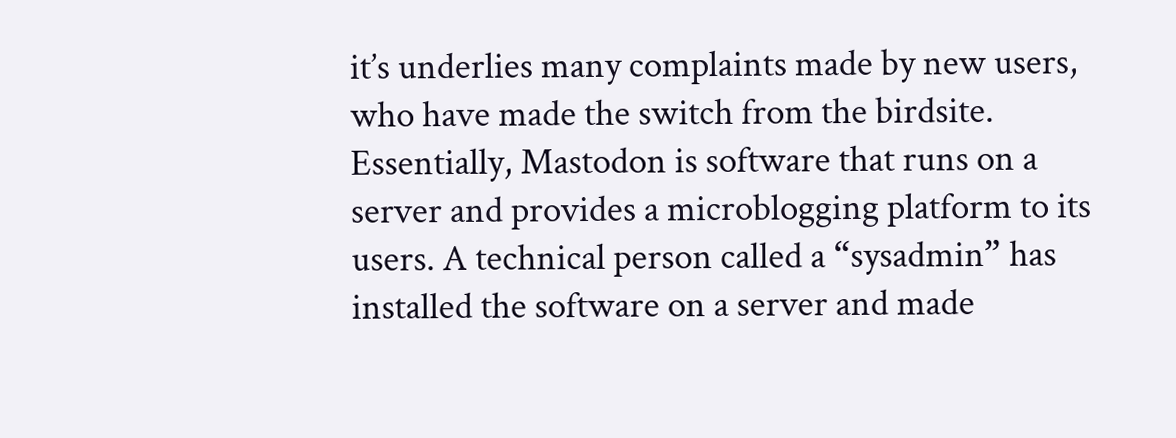it’s underlies many complaints made by new users, who have made the switch from the birdsite. Essentially, Mastodon is software that runs on a server and provides a microblogging platform to its users. A technical person called a “sysadmin” has installed the software on a server and made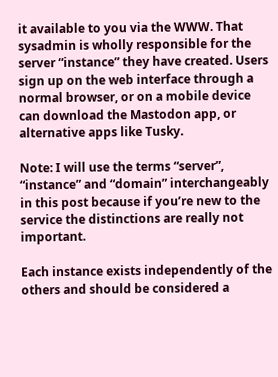it available to you via the WWW. That sysadmin is wholly responsible for the server “instance” they have created. Users sign up on the web interface through a normal browser, or on a mobile device can download the Mastodon app, or alternative apps like Tusky.

Note: I will use the terms “server”, “instance” and “domain” interchangeably in this post because if you’re new to the service the distinctions are really not important.

Each instance exists independently of the others and should be considered a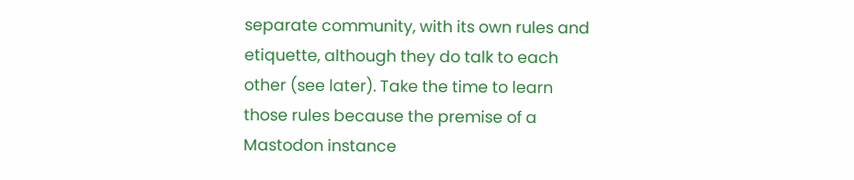separate community, with its own rules and etiquette, although they do talk to each other (see later). Take the time to learn those rules because the premise of a Mastodon instance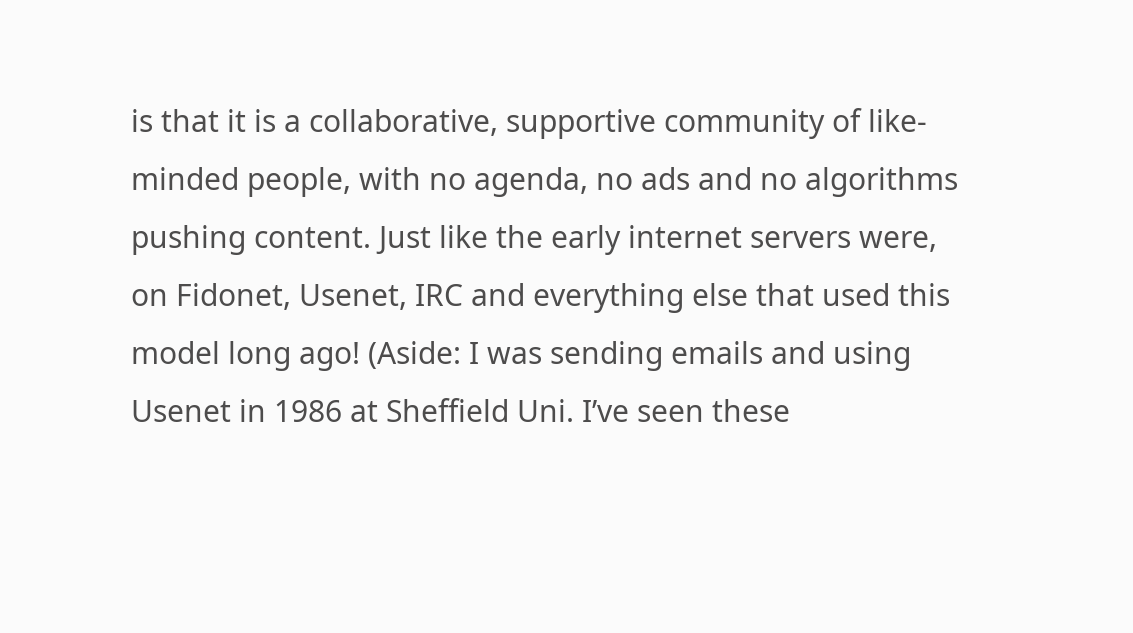is that it is a collaborative, supportive community of like-minded people, with no agenda, no ads and no algorithms pushing content. Just like the early internet servers were, on Fidonet, Usenet, IRC and everything else that used this model long ago! (Aside: I was sending emails and using Usenet in 1986 at Sheffield Uni. I’ve seen these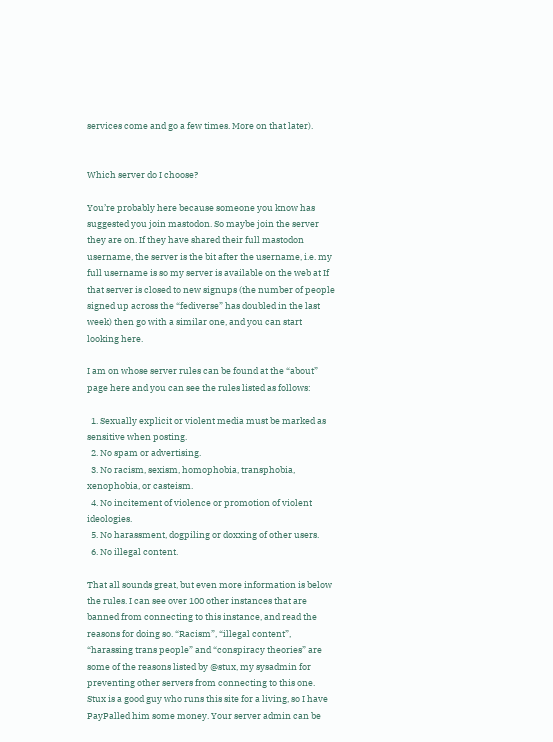services come and go a few times. More on that later).


Which server do I choose?

You’re probably here because someone you know has suggested you join mastodon. So maybe join the server they are on. If they have shared their full mastodon username, the server is the bit after the username, i.e. my full username is so my server is available on the web at If that server is closed to new signups (the number of people signed up across the “fediverse” has doubled in the last week) then go with a similar one, and you can start looking here.

I am on whose server rules can be found at the “about” page here and you can see the rules listed as follows:

  1. Sexually explicit or violent media must be marked as sensitive when posting.
  2. No spam or advertising.
  3. No racism, sexism, homophobia, transphobia, xenophobia, or casteism.
  4. No incitement of violence or promotion of violent ideologies.
  5. No harassment, dogpiling or doxxing of other users.
  6. No illegal content.

That all sounds great, but even more information is below the rules. I can see over 100 other instances that are banned from connecting to this instance, and read the reasons for doing so. “Racism”, “illegal content”, “harassing trans people” and “conspiracy theories” are some of the reasons listed by @stux, my sysadmin for preventing other servers from connecting to this one. Stux is a good guy who runs this site for a living, so I have PayPalled him some money. Your server admin can be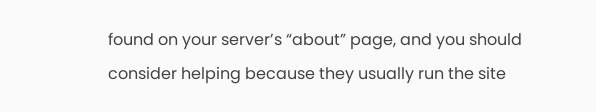found on your server’s “about” page, and you should consider helping because they usually run the site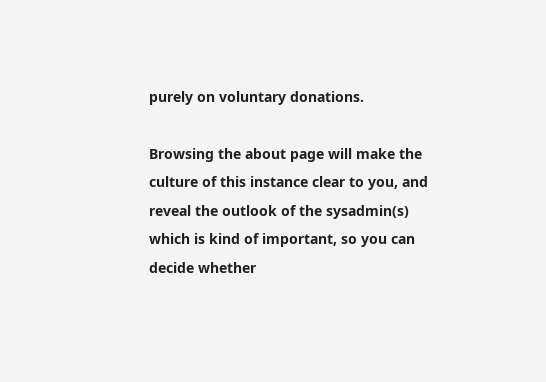purely on voluntary donations.

Browsing the about page will make the culture of this instance clear to you, and reveal the outlook of the sysadmin(s) which is kind of important, so you can decide whether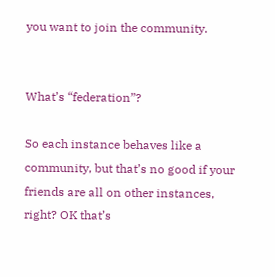you want to join the community.


What’s “federation”?

So each instance behaves like a community, but that’s no good if your friends are all on other instances, right? OK that’s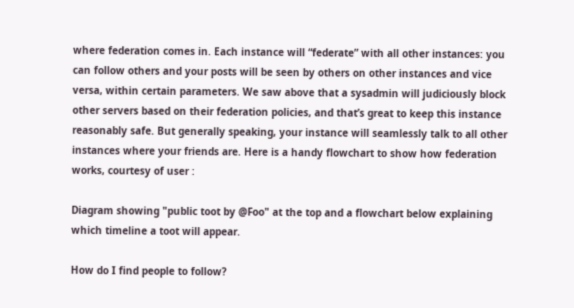where federation comes in. Each instance will “federate” with all other instances: you can follow others and your posts will be seen by others on other instances and vice versa, within certain parameters. We saw above that a sysadmin will judiciously block other servers based on their federation policies, and that’s great to keep this instance reasonably safe. But generally speaking, your instance will seamlessly talk to all other instances where your friends are. Here is a handy flowchart to show how federation works, courtesy of user :

Diagram showing "public toot by @Foo" at the top and a flowchart below explaining which timeline a toot will appear.

How do I find people to follow?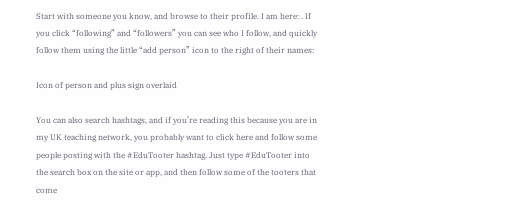Start with someone you know, and browse to their profile. I am here: . If you click “following” and “followers” you can see who I follow, and quickly follow them using the little “add person” icon to the right of their names:

Icon of person and plus sign overlaid

You can also search hashtags, and if you’re reading this because you are in my UK teaching network, you probably want to click here and follow some people posting with the #EduTooter hashtag. Just type #EduTooter into the search box on the site or app, and then follow some of the tooters that come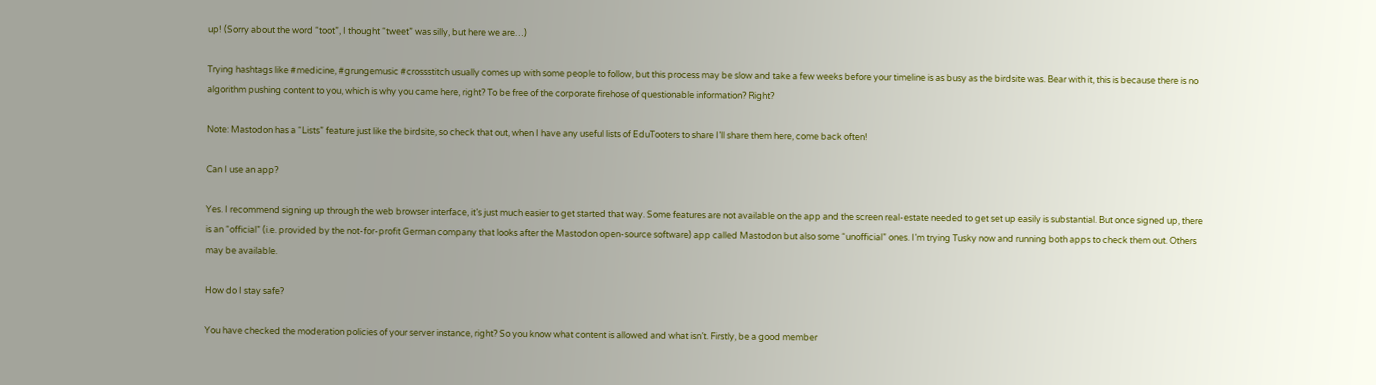up! (Sorry about the word “toot”, I thought “tweet” was silly, but here we are…)

Trying hashtags like #medicine, #grungemusic #crossstitch usually comes up with some people to follow, but this process may be slow and take a few weeks before your timeline is as busy as the birdsite was. Bear with it, this is because there is no algorithm pushing content to you, which is why you came here, right? To be free of the corporate firehose of questionable information? Right?

Note: Mastodon has a “Lists” feature just like the birdsite, so check that out, when I have any useful lists of EduTooters to share I’ll share them here, come back often!

Can I use an app?

Yes. I recommend signing up through the web browser interface, it’s just much easier to get started that way. Some features are not available on the app and the screen real-estate needed to get set up easily is substantial. But once signed up, there is an “official” (i.e. provided by the not-for-profit German company that looks after the Mastodon open-source software) app called Mastodon but also some “unofficial” ones. I’m trying Tusky now and running both apps to check them out. Others may be available.

How do I stay safe?

You have checked the moderation policies of your server instance, right? So you know what content is allowed and what isn’t. Firstly, be a good member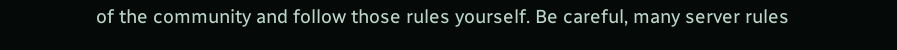of the community and follow those rules yourself. Be careful, many server rules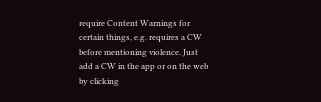require Content Warnings for certain things, e.g. requires a CW before mentioning violence. Just add a CW in the app or on the web by clicking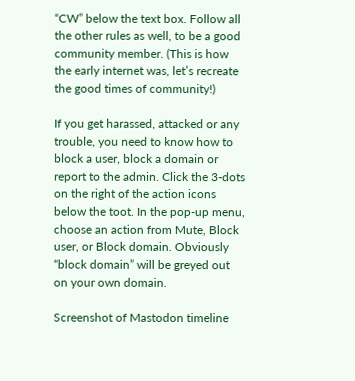“CW” below the text box. Follow all the other rules as well, to be a good community member. (This is how the early internet was, let’s recreate the good times of community!)

If you get harassed, attacked or any trouble, you need to know how to block a user, block a domain or report to the admin. Click the 3-dots on the right of the action icons below the toot. In the pop-up menu, choose an action from Mute, Block user, or Block domain. Obviously “block domain” will be greyed out on your own domain.

Screenshot of Mastodon timeline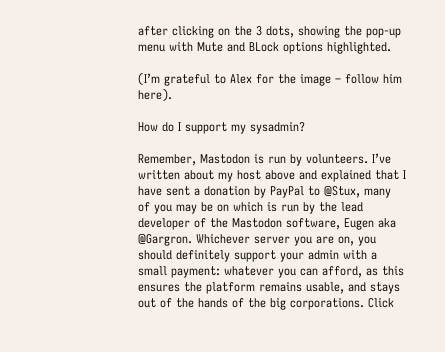after clicking on the 3 dots, showing the pop-up menu with Mute and BLock options highlighted.

(I’m grateful to Alex for the image – follow him here).

How do I support my sysadmin?

Remember, Mastodon is run by volunteers. I’ve written about my host above and explained that I have sent a donation by PayPal to @Stux, many of you may be on which is run by the lead developer of the Mastodon software, Eugen aka @Gargron. Whichever server you are on, you should definitely support your admin with a small payment: whatever you can afford, as this ensures the platform remains usable, and stays out of the hands of the big corporations. Click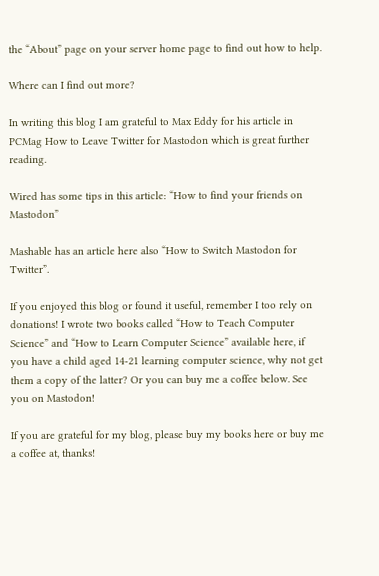the “About” page on your server home page to find out how to help.

Where can I find out more?

In writing this blog I am grateful to Max Eddy for his article in PCMag How to Leave Twitter for Mastodon which is great further reading.

Wired has some tips in this article: “How to find your friends on Mastodon”

Mashable has an article here also “How to Switch Mastodon for Twitter”.

If you enjoyed this blog or found it useful, remember I too rely on donations! I wrote two books called “How to Teach Computer Science” and “How to Learn Computer Science” available here, if you have a child aged 14-21 learning computer science, why not get them a copy of the latter? Or you can buy me a coffee below. See you on Mastodon!

If you are grateful for my blog, please buy my books here or buy me a coffee at, thanks!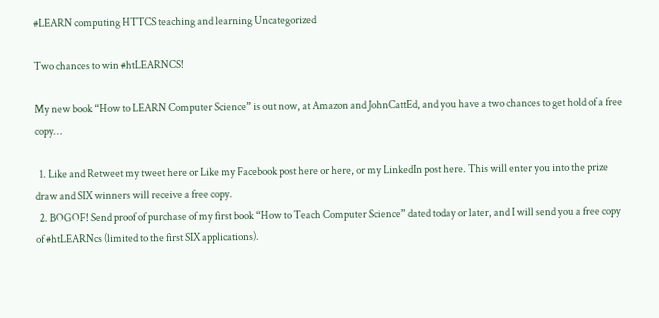#LEARN computing HTTCS teaching and learning Uncategorized

Two chances to win #htLEARNCS!

My new book “How to LEARN Computer Science” is out now, at Amazon and JohnCattEd, and you have a two chances to get hold of a free copy…

  1. Like and Retweet my tweet here or Like my Facebook post here or here, or my LinkedIn post here. This will enter you into the prize draw and SIX winners will receive a free copy.
  2. BOGOF! Send proof of purchase of my first book “How to Teach Computer Science” dated today or later, and I will send you a free copy of #htLEARNcs (limited to the first SIX applications).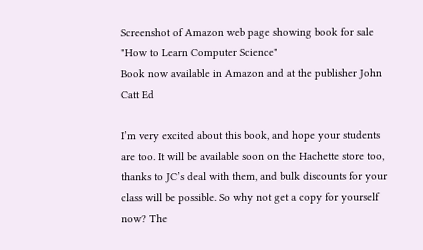Screenshot of Amazon web page showing book for sale "How to Learn Computer Science"
Book now available in Amazon and at the publisher John Catt Ed

I’m very excited about this book, and hope your students are too. It will be available soon on the Hachette store too, thanks to JC’s deal with them, and bulk discounts for your class will be possible. So why not get a copy for yourself now? The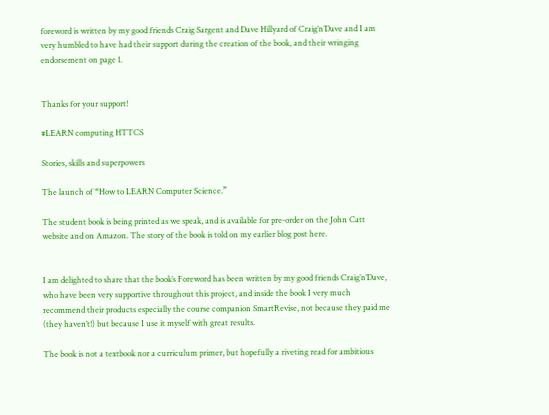foreword is written by my good friends Craig Sargent and Dave Hillyard of Craig’n’Dave and I am very humbled to have had their support during the creation of the book, and their wringing endorsement on page 1.


Thanks for your support!

#LEARN computing HTTCS

Stories, skills and superpowers

The launch of “How to LEARN Computer Science.”

The student book is being printed as we speak, and is available for pre-order on the John Catt website and on Amazon. The story of the book is told on my earlier blog post here.


I am delighted to share that the book’s Foreword has been written by my good friends Craig’n’Dave, who have been very supportive throughout this project, and inside the book I very much recommend their products especially the course companion SmartRevise, not because they paid me (they haven’t!) but because I use it myself with great results.

The book is not a textbook nor a curriculum primer, but hopefully a riveting read for ambitious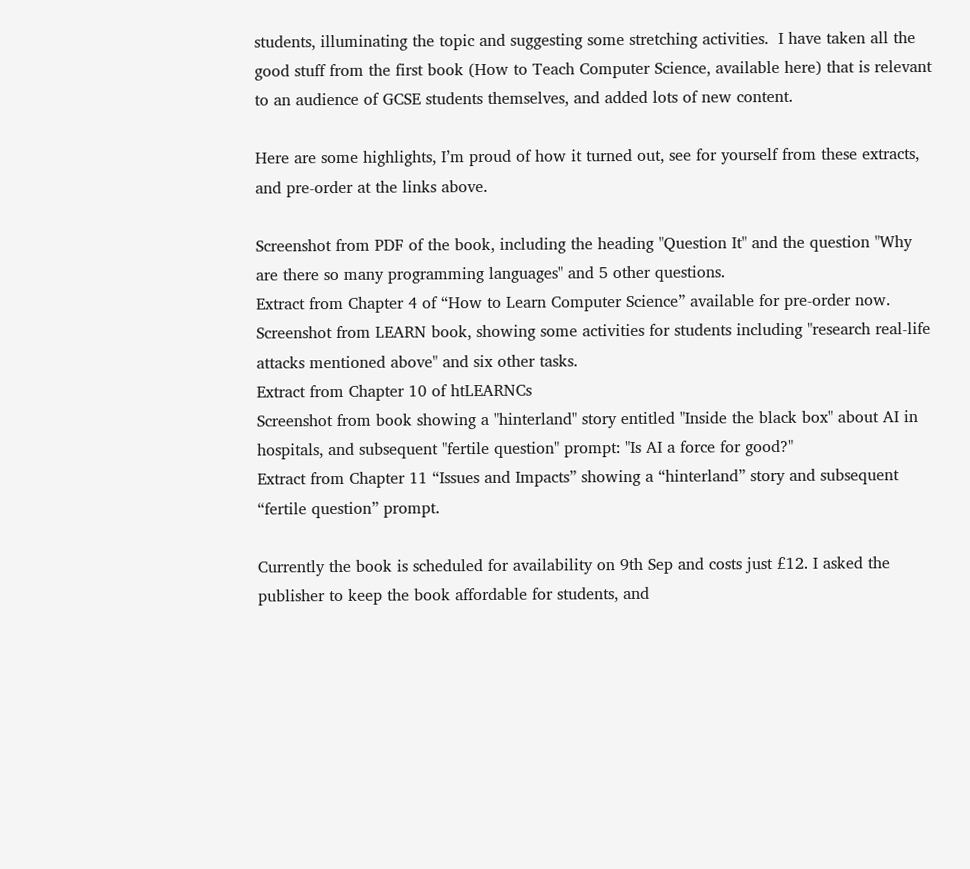students, illuminating the topic and suggesting some stretching activities.  I have taken all the good stuff from the first book (How to Teach Computer Science, available here) that is relevant to an audience of GCSE students themselves, and added lots of new content.

Here are some highlights, I’m proud of how it turned out, see for yourself from these extracts, and pre-order at the links above.

Screenshot from PDF of the book, including the heading "Question It" and the question "Why are there so many programming languages" and 5 other questions.
Extract from Chapter 4 of “How to Learn Computer Science” available for pre-order now.
Screenshot from LEARN book, showing some activities for students including "research real-life attacks mentioned above" and six other tasks.
Extract from Chapter 10 of htLEARNCs
Screenshot from book showing a "hinterland" story entitled "Inside the black box" about AI in hospitals, and subsequent "fertile question" prompt: "Is AI a force for good?"
Extract from Chapter 11 “Issues and Impacts” showing a “hinterland” story and subsequent “fertile question” prompt.

Currently the book is scheduled for availability on 9th Sep and costs just £12. I asked the publisher to keep the book affordable for students, and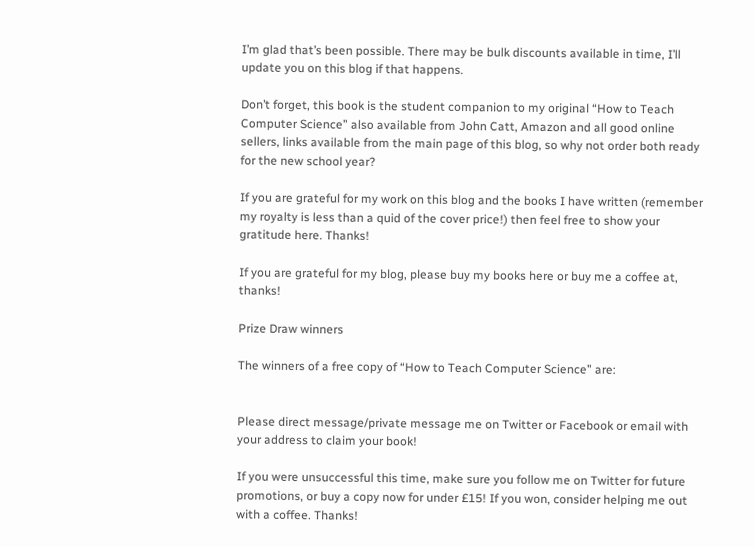I’m glad that’s been possible. There may be bulk discounts available in time, I’ll update you on this blog if that happens.

Don’t forget, this book is the student companion to my original “How to Teach Computer Science” also available from John Catt, Amazon and all good online sellers, links available from the main page of this blog, so why not order both ready for the new school year?

If you are grateful for my work on this blog and the books I have written (remember my royalty is less than a quid of the cover price!) then feel free to show your gratitude here. Thanks!

If you are grateful for my blog, please buy my books here or buy me a coffee at, thanks!

Prize Draw winners

The winners of a free copy of “How to Teach Computer Science” are:


Please direct message/private message me on Twitter or Facebook or email with your address to claim your book!

If you were unsuccessful this time, make sure you follow me on Twitter for future promotions, or buy a copy now for under £15! If you won, consider helping me out with a coffee. Thanks!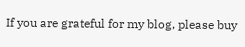If you are grateful for my blog, please buy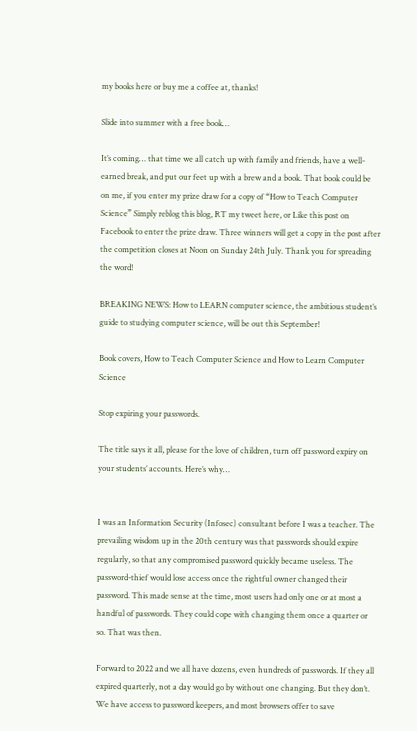my books here or buy me a coffee at, thanks!

Slide into summer with a free book…

It’s coming… that time we all catch up with family and friends, have a well-earned break, and put our feet up with a brew and a book. That book could be on me, if you enter my prize draw for a copy of “How to Teach Computer Science” Simply reblog this blog, RT my tweet here, or Like this post on Facebook to enter the prize draw. Three winners will get a copy in the post after the competition closes at Noon on Sunday 24th July. Thank you for spreading the word!

BREAKING NEWS: How to LEARN computer science, the ambitious student’s guide to studying computer science, will be out this September!

Book covers, How to Teach Computer Science and How to Learn Computer Science

Stop expiring your passwords.

The title says it all, please for the love of children, turn off password expiry on your students’ accounts. Here’s why…


I was an Information Security (Infosec) consultant before I was a teacher. The prevailing wisdom up in the 20th century was that passwords should expire regularly, so that any compromised password quickly became useless. The password-thief would lose access once the rightful owner changed their password. This made sense at the time, most users had only one or at most a handful of passwords. They could cope with changing them once a quarter or so. That was then.

Forward to 2022 and we all have dozens, even hundreds of passwords. If they all expired quarterly, not a day would go by without one changing. But they don’t. We have access to password keepers, and most browsers offer to save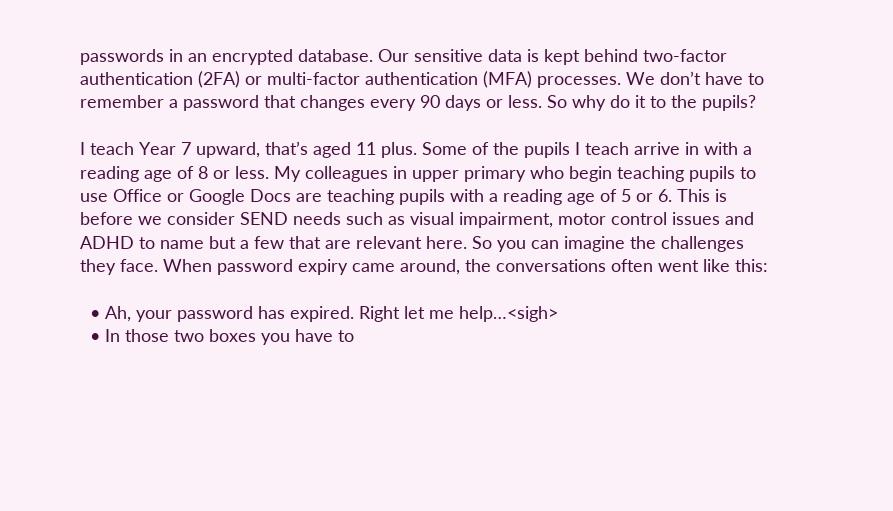passwords in an encrypted database. Our sensitive data is kept behind two-factor authentication (2FA) or multi-factor authentication (MFA) processes. We don’t have to remember a password that changes every 90 days or less. So why do it to the pupils?

I teach Year 7 upward, that’s aged 11 plus. Some of the pupils I teach arrive in with a reading age of 8 or less. My colleagues in upper primary who begin teaching pupils to use Office or Google Docs are teaching pupils with a reading age of 5 or 6. This is before we consider SEND needs such as visual impairment, motor control issues and ADHD to name but a few that are relevant here. So you can imagine the challenges they face. When password expiry came around, the conversations often went like this:

  • Ah, your password has expired. Right let me help…<sigh>
  • In those two boxes you have to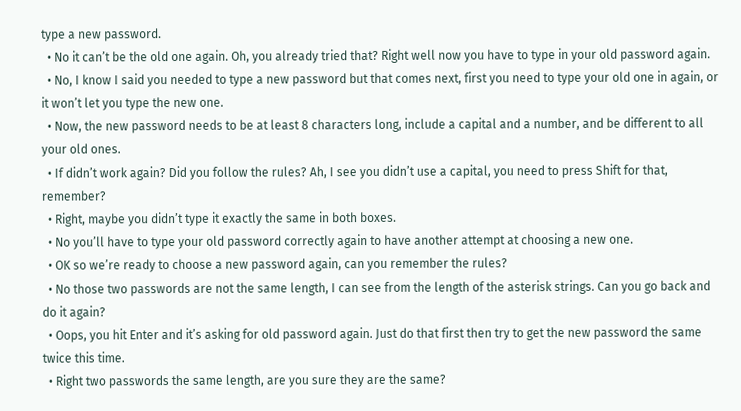type a new password.
  • No it can’t be the old one again. Oh, you already tried that? Right well now you have to type in your old password again.
  • No, I know I said you needed to type a new password but that comes next, first you need to type your old one in again, or it won’t let you type the new one.
  • Now, the new password needs to be at least 8 characters long, include a capital and a number, and be different to all your old ones.
  • If didn’t work again? Did you follow the rules? Ah, I see you didn’t use a capital, you need to press Shift for that, remember?
  • Right, maybe you didn’t type it exactly the same in both boxes.
  • No you’ll have to type your old password correctly again to have another attempt at choosing a new one.
  • OK so we’re ready to choose a new password again, can you remember the rules?
  • No those two passwords are not the same length, I can see from the length of the asterisk strings. Can you go back and do it again?
  • Oops, you hit Enter and it’s asking for old password again. Just do that first then try to get the new password the same twice this time.
  • Right two passwords the same length, are you sure they are the same?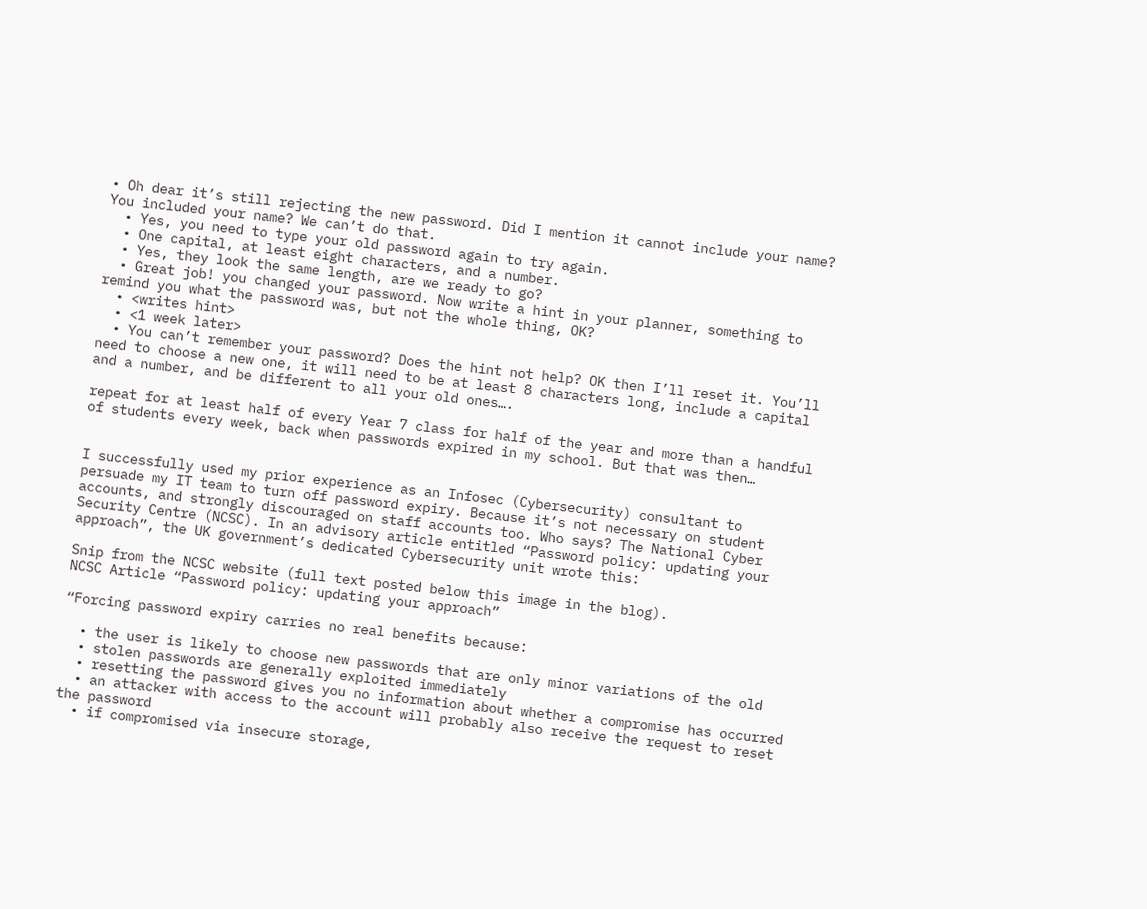• Oh dear it’s still rejecting the new password. Did I mention it cannot include your name? You included your name? We can’t do that.
  • Yes, you need to type your old password again to try again.
  • One capital, at least eight characters, and a number.
  • Yes, they look the same length, are we ready to go?
  • Great job! you changed your password. Now write a hint in your planner, something to remind you what the password was, but not the whole thing, OK?
  • <writes hint>
  • <1 week later>
  • You can’t remember your password? Does the hint not help? OK then I’ll reset it. You’ll need to choose a new one, it will need to be at least 8 characters long, include a capital and a number, and be different to all your old ones….

repeat for at least half of every Year 7 class for half of the year and more than a handful of students every week, back when passwords expired in my school. But that was then…


I successfully used my prior experience as an Infosec (Cybersecurity) consultant to persuade my IT team to turn off password expiry. Because it’s not necessary on student accounts, and strongly discouraged on staff accounts too. Who says? The National Cyber Security Centre (NCSC). In an advisory article entitled “Password policy: updating your approach”, the UK government’s dedicated Cybersecurity unit wrote this:

Snip from the NCSC website (full text posted below this image in the blog).
NCSC Article “Password policy: updating your approach”

“Forcing password expiry carries no real benefits because:

  • the user is likely to choose new passwords that are only minor variations of the old
  • stolen passwords are generally exploited immediately
  • resetting the password gives you no information about whether a compromise has occurred
  • an attacker with access to the account will probably also receive the request to reset the password
  • if compromised via insecure storage,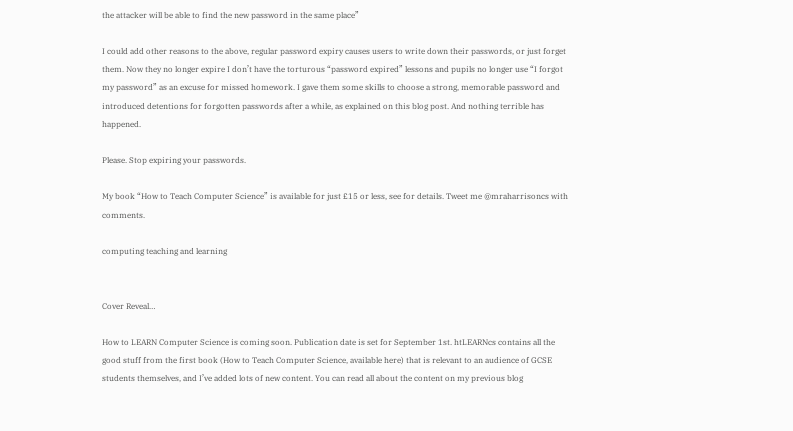the attacker will be able to find the new password in the same place”

I could add other reasons to the above, regular password expiry causes users to write down their passwords, or just forget them. Now they no longer expire I don’t have the torturous “password expired” lessons and pupils no longer use “I forgot my password” as an excuse for missed homework. I gave them some skills to choose a strong, memorable password and introduced detentions for forgotten passwords after a while, as explained on this blog post. And nothing terrible has happened.

Please. Stop expiring your passwords.

My book “How to Teach Computer Science” is available for just £15 or less, see for details. Tweet me @mraharrisoncs with comments.

computing teaching and learning


Cover Reveal…

How to LEARN Computer Science is coming soon. Publication date is set for September 1st. htLEARNcs contains all the good stuff from the first book (How to Teach Computer Science, available here) that is relevant to an audience of GCSE students themselves, and I’ve added lots of new content. You can read all about the content on my previous blog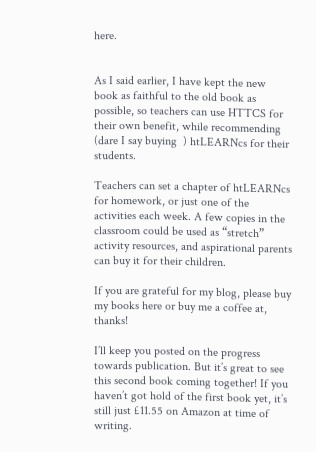here.


As I said earlier, I have kept the new book as faithful to the old book as possible, so teachers can use HTTCS for their own benefit, while recommending (dare I say buying  ) htLEARNcs for their students.

Teachers can set a chapter of htLEARNcs for homework, or just one of the activities each week. A few copies in the classroom could be used as “stretch” activity resources, and aspirational parents can buy it for their children.

If you are grateful for my blog, please buy my books here or buy me a coffee at, thanks!

I’ll keep you posted on the progress towards publication. But it’s great to see this second book coming together! If you haven’t got hold of the first book yet, it’s still just £11.55 on Amazon at time of writing.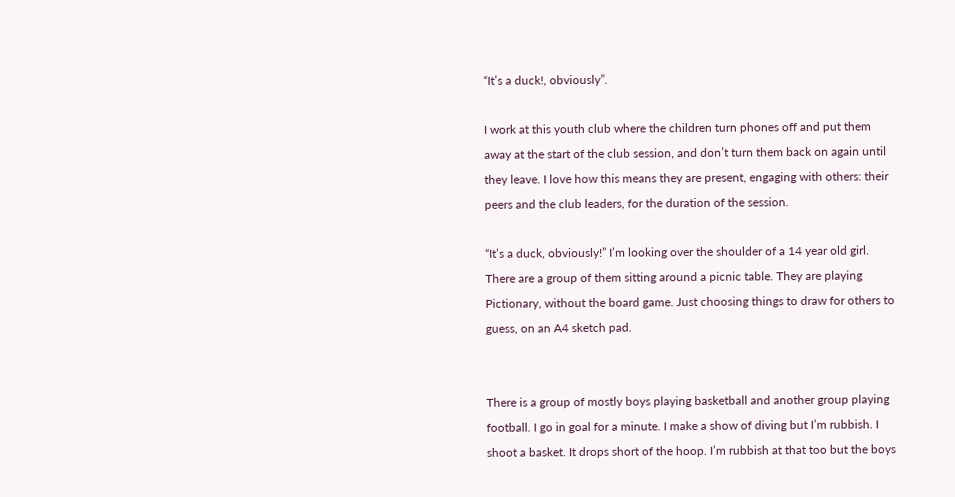“It’s a duck!, obviously”.

I work at this youth club where the children turn phones off and put them away at the start of the club session, and don’t turn them back on again until they leave. I love how this means they are present, engaging with others: their peers and the club leaders, for the duration of the session.

“It’s a duck, obviously!” I’m looking over the shoulder of a 14 year old girl. There are a group of them sitting around a picnic table. They are playing Pictionary, without the board game. Just choosing things to draw for others to guess, on an A4 sketch pad.


There is a group of mostly boys playing basketball and another group playing football. I go in goal for a minute. I make a show of diving but I’m rubbish. I shoot a basket. It drops short of the hoop. I’m rubbish at that too but the boys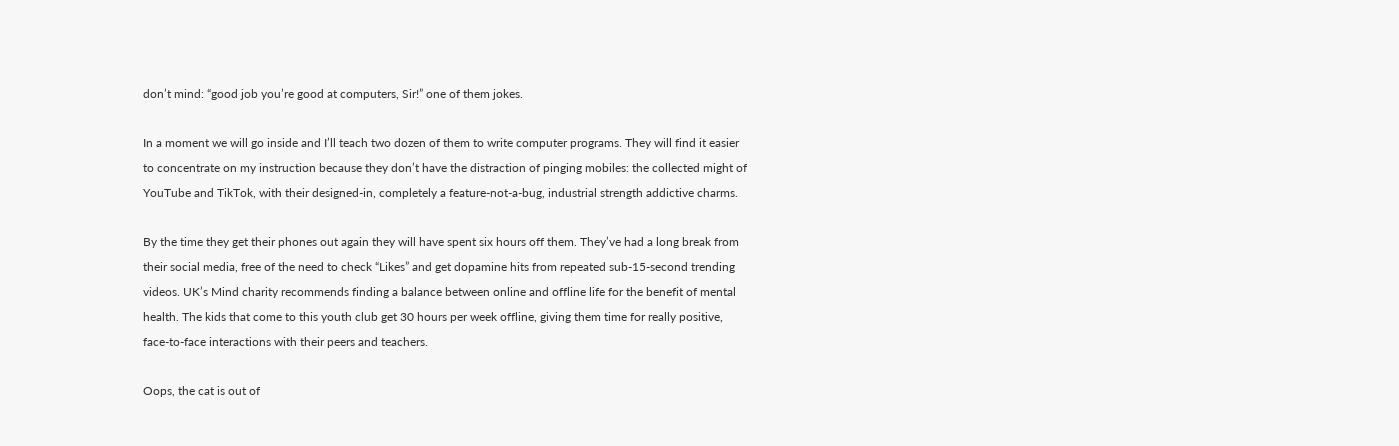don’t mind: “good job you’re good at computers, Sir!” one of them jokes.

In a moment we will go inside and I’ll teach two dozen of them to write computer programs. They will find it easier to concentrate on my instruction because they don’t have the distraction of pinging mobiles: the collected might of YouTube and TikTok, with their designed-in, completely a feature-not-a-bug, industrial strength addictive charms.

By the time they get their phones out again they will have spent six hours off them. They’ve had a long break from their social media, free of the need to check “Likes” and get dopamine hits from repeated sub-15-second trending videos. UK’s Mind charity recommends finding a balance between online and offline life for the benefit of mental health. The kids that come to this youth club get 30 hours per week offline, giving them time for really positive, face-to-face interactions with their peers and teachers.

Oops, the cat is out of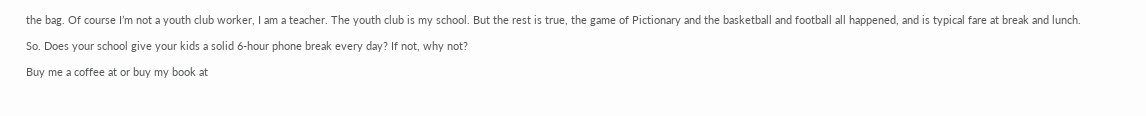the bag. Of course I’m not a youth club worker, I am a teacher. The youth club is my school. But the rest is true, the game of Pictionary and the basketball and football all happened, and is typical fare at break and lunch.

So. Does your school give your kids a solid 6-hour phone break every day? If not, why not?

Buy me a coffee at or buy my book at